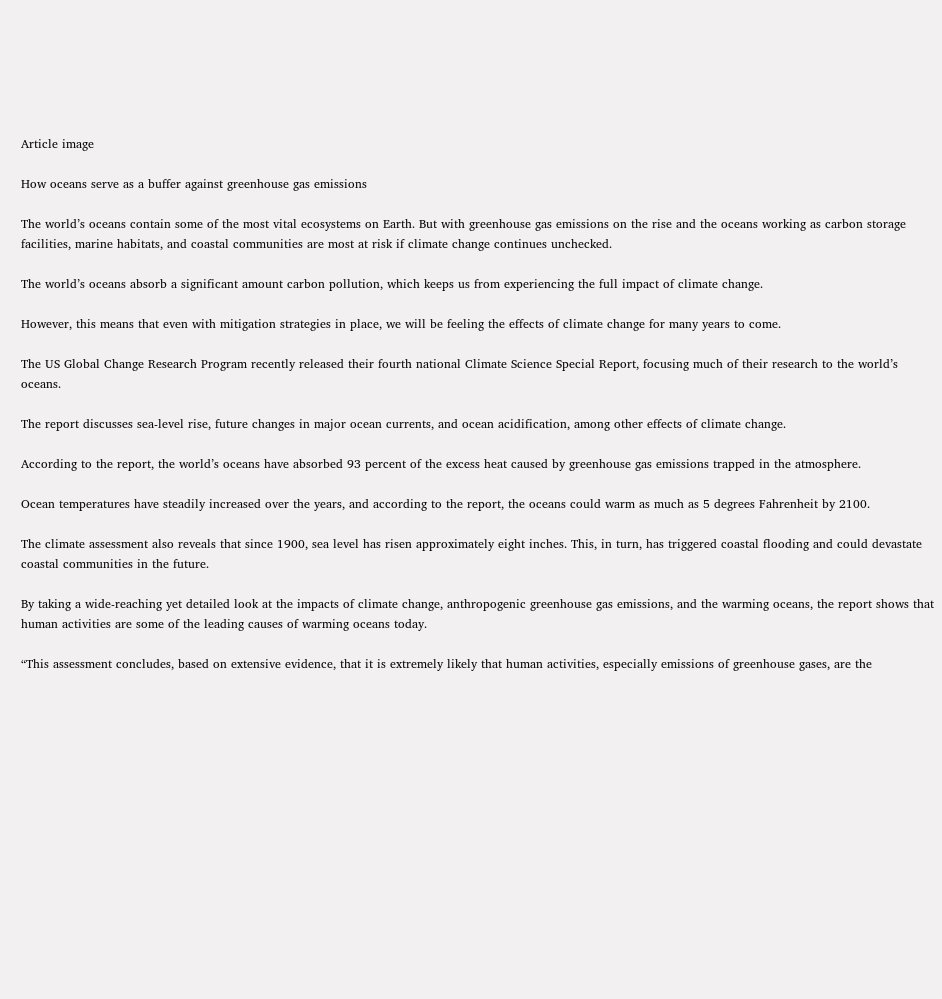Article image

How oceans serve as a buffer against greenhouse gas emissions

The world’s oceans contain some of the most vital ecosystems on Earth. But with greenhouse gas emissions on the rise and the oceans working as carbon storage facilities, marine habitats, and coastal communities are most at risk if climate change continues unchecked.

The world’s oceans absorb a significant amount carbon pollution, which keeps us from experiencing the full impact of climate change.

However, this means that even with mitigation strategies in place, we will be feeling the effects of climate change for many years to come.

The US Global Change Research Program recently released their fourth national Climate Science Special Report, focusing much of their research to the world’s oceans.

The report discusses sea-level rise, future changes in major ocean currents, and ocean acidification, among other effects of climate change.

According to the report, the world’s oceans have absorbed 93 percent of the excess heat caused by greenhouse gas emissions trapped in the atmosphere.

Ocean temperatures have steadily increased over the years, and according to the report, the oceans could warm as much as 5 degrees Fahrenheit by 2100.

The climate assessment also reveals that since 1900, sea level has risen approximately eight inches. This, in turn, has triggered coastal flooding and could devastate coastal communities in the future.

By taking a wide-reaching yet detailed look at the impacts of climate change, anthropogenic greenhouse gas emissions, and the warming oceans, the report shows that human activities are some of the leading causes of warming oceans today.

“This assessment concludes, based on extensive evidence, that it is extremely likely that human activities, especially emissions of greenhouse gases, are the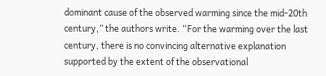dominant cause of the observed warming since the mid-20th century,” the authors write. “For the warming over the last century, there is no convincing alternative explanation supported by the extent of the observational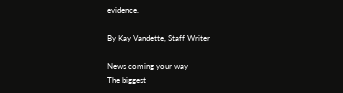evidence.

By Kay Vandette, Staff Writer

News coming your way
The biggest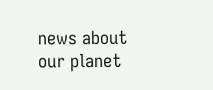news about our planet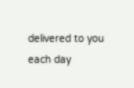delivered to you each day